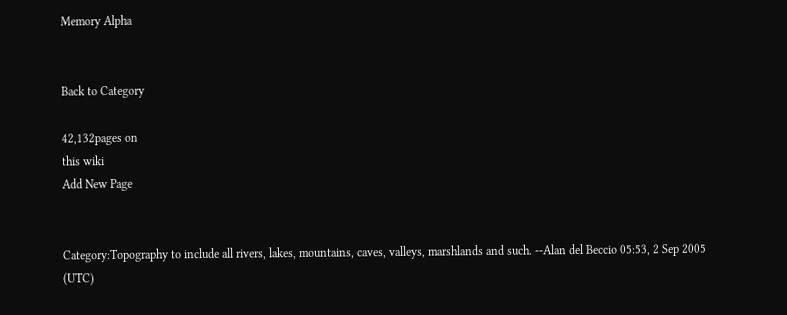Memory Alpha


Back to Category

42,132pages on
this wiki
Add New Page


Category:Topography to include all rivers, lakes, mountains, caves, valleys, marshlands and such. --Alan del Beccio 05:53, 2 Sep 2005 (UTC)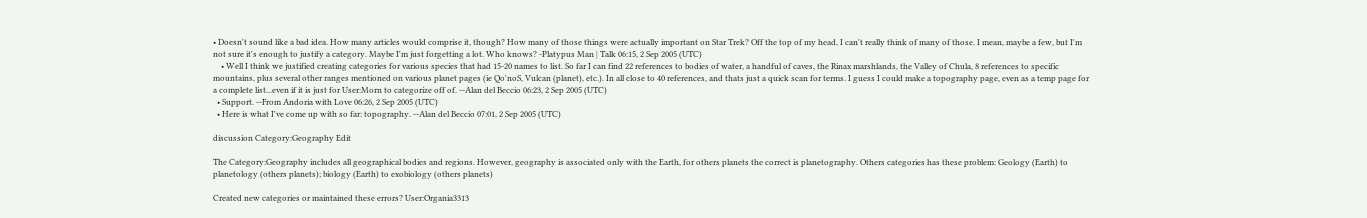• Doesn't sound like a bad idea. How many articles would comprise it, though? How many of those things were actually important on Star Trek? Off the top of my head, I can't really think of many of those. I mean, maybe a few, but I'm not sure it's enough to justify a category. Maybe I'm just forgetting a lot. Who knows? -Platypus Man | Talk 06:15, 2 Sep 2005 (UTC)
    • Well I think we justified creating categories for various species that had 15-20 names to list. So far I can find 22 references to bodies of water, a handful of caves, the Rinax marshlands, the Valley of Chula, 8 references to specific mountains, plus several other ranges mentioned on various planet pages (ie Qo'noS, Vulcan (planet), etc.). In all close to 40 references, and thats just a quick scan for terms. I guess I could make a topography page, even as a temp page for a complete list...even if it is just for User:Morn to categorize off of. --Alan del Beccio 06:23, 2 Sep 2005 (UTC)
  • Support. --From Andoria with Love 06:26, 2 Sep 2005 (UTC)
  • Here is what I've come up with so far: topography. --Alan del Beccio 07:01, 2 Sep 2005 (UTC)

discussion Category:Geography Edit

The Category:Geography includes all geographical bodies and regions. However, geography is associated only with the Earth, for others planets the correct is planetography. Others categories has these problem: Geology (Earth) to planetology (others planets); biology (Earth) to exobiology (others planets)

Created new categories or maintained these errors? User:Organia3313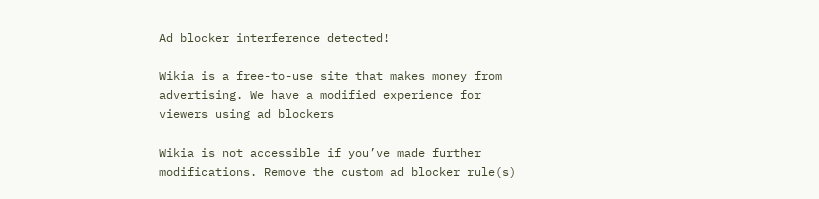Ad blocker interference detected!

Wikia is a free-to-use site that makes money from advertising. We have a modified experience for viewers using ad blockers

Wikia is not accessible if you’ve made further modifications. Remove the custom ad blocker rule(s)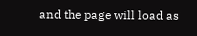and the page will load as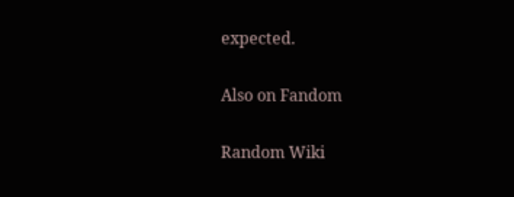expected.

Also on Fandom

Random Wiki